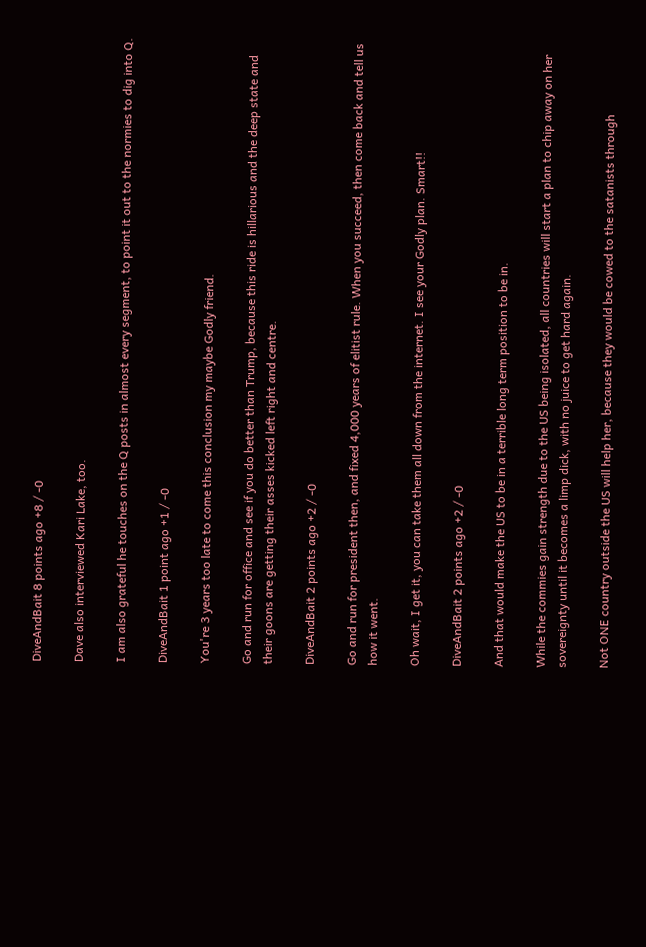DiveAndBait 8 points ago +8 / -0

Dave also interviewed Kari Lake, too.

I am also grateful he touches on the Q posts in almost every segment, to point it out to the normies to dig into Q.

DiveAndBait 1 point ago +1 / -0

You're 3 years too late to come this conclusion my maybe Godly friend.

Go and run for office and see if you do better than Trump, because this ride is hillarious and the deep state and their goons are getting their asses kicked left right and centre.

DiveAndBait 2 points ago +2 / -0

Go and run for president then, and fixed 4,000 years of elitist rule. When you succeed, then come back and tell us how it went.

Oh wait, I get it, you can take them all down from the internet. I see your Godly plan. Smart!!

DiveAndBait 2 points ago +2 / -0

And that would make the US to be in a terrible long term position to be in.

While the commies gain strength due to the US being isolated, all countries will start a plan to chip away on her sovereignty until it becomes a limp dick, with no juice to get hard again.

Not ONE country outside the US will help her, because they would be cowed to the satanists through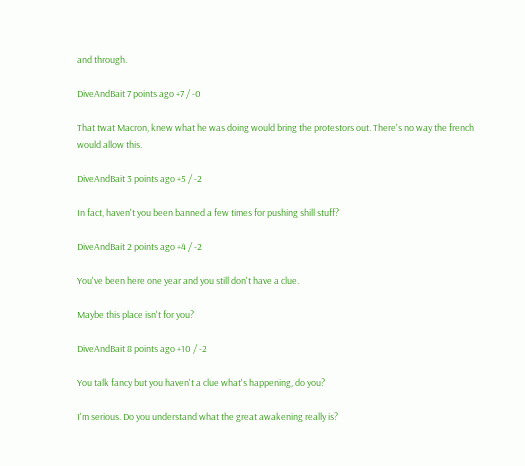and through.

DiveAndBait 7 points ago +7 / -0

That twat Macron, knew what he was doing would bring the protestors out. There's no way the french would allow this.

DiveAndBait 3 points ago +5 / -2

In fact, haven't you been banned a few times for pushing shill stuff?

DiveAndBait 2 points ago +4 / -2

You've been here one year and you still don't have a clue.

Maybe this place isn't for you?

DiveAndBait 8 points ago +10 / -2

You talk fancy but you haven't a clue what's happening, do you?

I'm serious. Do you understand what the great awakening really is?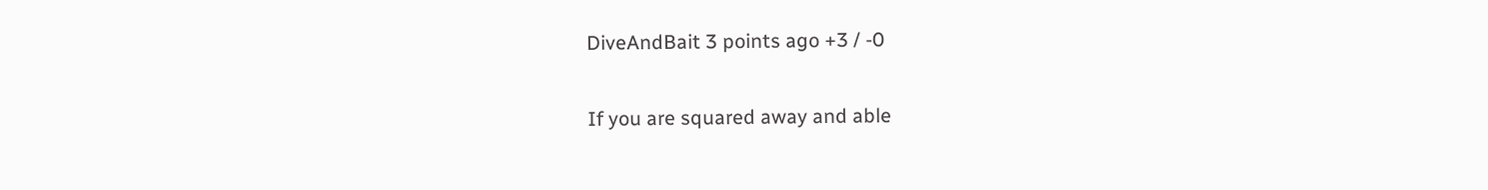DiveAndBait 3 points ago +3 / -0

If you are squared away and able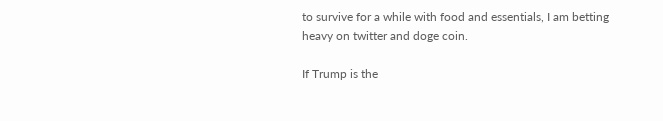to survive for a while with food and essentials, I am betting heavy on twitter and doge coin.

If Trump is the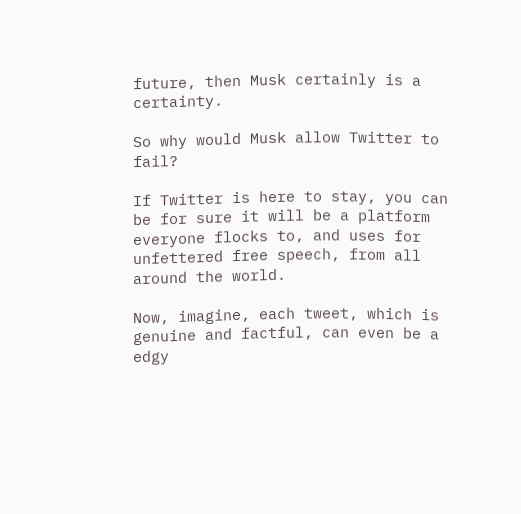future, then Musk certainly is a certainty.

So why would Musk allow Twitter to fail?

If Twitter is here to stay, you can be for sure it will be a platform everyone flocks to, and uses for unfettered free speech, from all around the world.

Now, imagine, each tweet, which is genuine and factful, can even be a edgy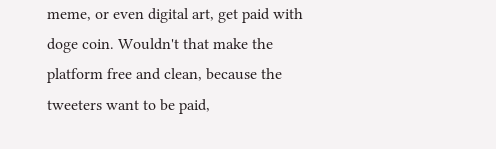meme, or even digital art, get paid with doge coin. Wouldn't that make the platform free and clean, because the tweeters want to be paid,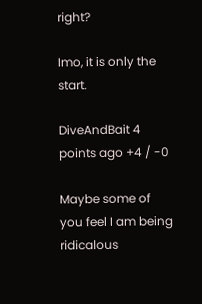right?

Imo, it is only the start.

DiveAndBait 4 points ago +4 / -0

Maybe some of you feel I am being ridicalous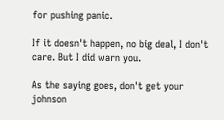for pushing panic.

If it doesn't happen, no big deal, I don't care. But I did warn you.

As the saying goes, don't get your johnson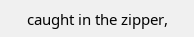caught in the zipper,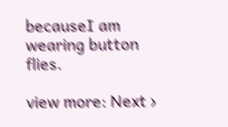becauseI am wearing button flies.

view more: Next ›